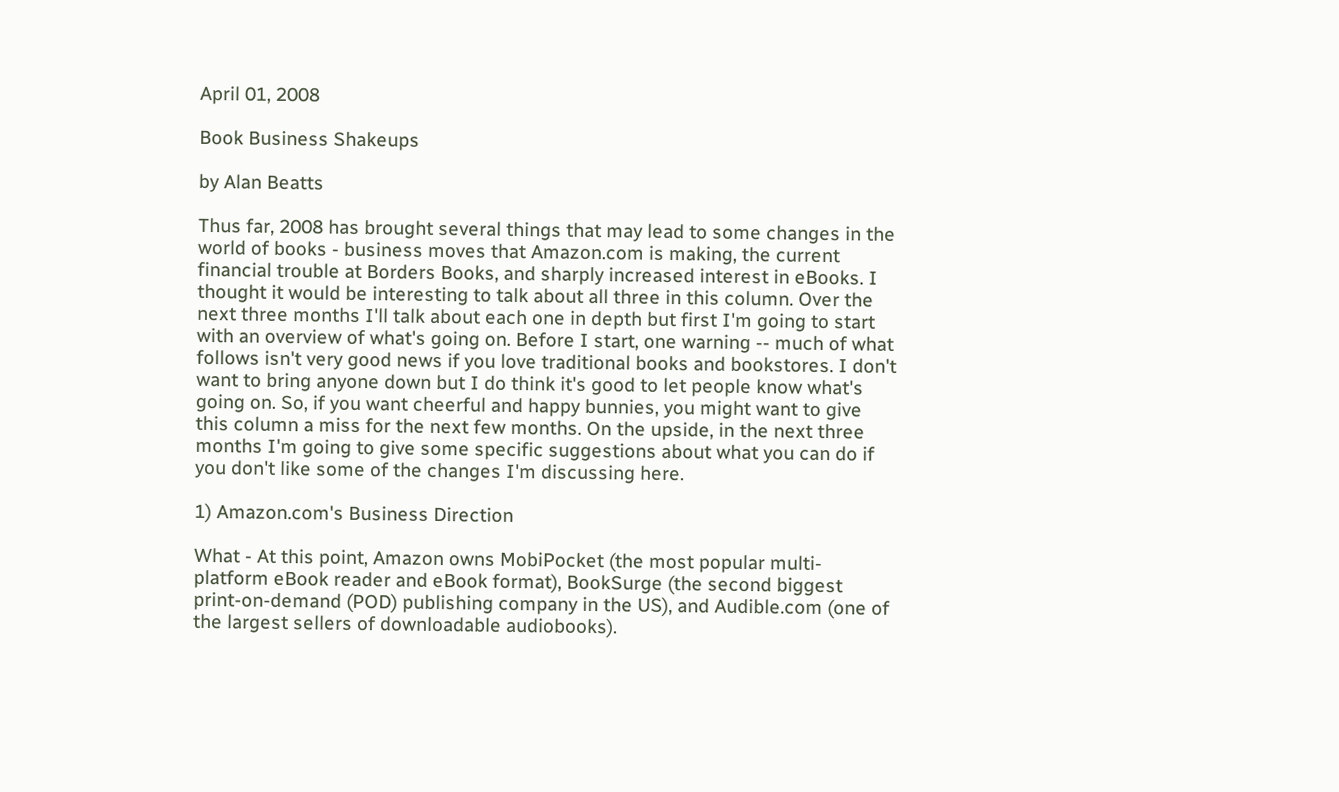April 01, 2008

Book Business Shakeups

by Alan Beatts

Thus far, 2008 has brought several things that may lead to some changes in the world of books - business moves that Amazon.com is making, the current financial trouble at Borders Books, and sharply increased interest in eBooks. I thought it would be interesting to talk about all three in this column. Over the next three months I'll talk about each one in depth but first I'm going to start with an overview of what's going on. Before I start, one warning -- much of what follows isn't very good news if you love traditional books and bookstores. I don't want to bring anyone down but I do think it's good to let people know what's going on. So, if you want cheerful and happy bunnies, you might want to give this column a miss for the next few months. On the upside, in the next three months I'm going to give some specific suggestions about what you can do if you don't like some of the changes I'm discussing here.

1) Amazon.com's Business Direction

What - At this point, Amazon owns MobiPocket (the most popular multi-platform eBook reader and eBook format), BookSurge (the second biggest print-on-demand (POD) publishing company in the US), and Audible.com (one of the largest sellers of downloadable audiobooks).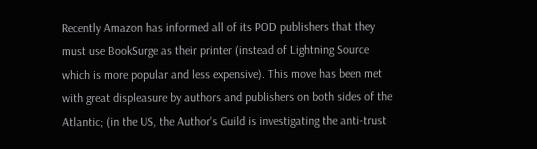Recently Amazon has informed all of its POD publishers that they must use BookSurge as their printer (instead of Lightning Source which is more popular and less expensive). This move has been met with great displeasure by authors and publishers on both sides of the Atlantic; (in the US, the Author's Guild is investigating the anti-trust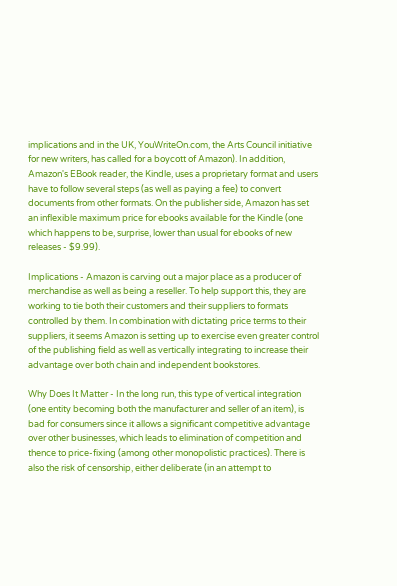implications and in the UK, YouWriteOn.com, the Arts Council initiative for new writers, has called for a boycott of Amazon). In addition, Amazon's EBook reader, the Kindle, uses a proprietary format and users have to follow several steps (as well as paying a fee) to convert documents from other formats. On the publisher side, Amazon has set an inflexible maximum price for ebooks available for the Kindle (one which happens to be, surprise, lower than usual for ebooks of new releases - $9.99).

Implications - Amazon is carving out a major place as a producer of merchandise as well as being a reseller. To help support this, they are working to tie both their customers and their suppliers to formats controlled by them. In combination with dictating price terms to their suppliers, it seems Amazon is setting up to exercise even greater control of the publishing field as well as vertically integrating to increase their advantage over both chain and independent bookstores.

Why Does It Matter - In the long run, this type of vertical integration (one entity becoming both the manufacturer and seller of an item), is bad for consumers since it allows a significant competitive advantage over other businesses, which leads to elimination of competition and thence to price-fixing (among other monopolistic practices). There is also the risk of censorship, either deliberate (in an attempt to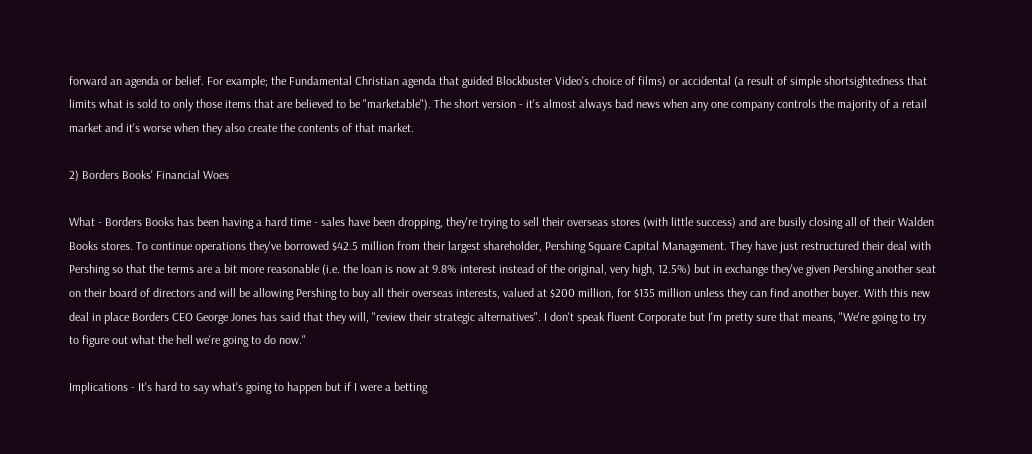forward an agenda or belief. For example; the Fundamental Christian agenda that guided Blockbuster Video's choice of films) or accidental (a result of simple shortsightedness that limits what is sold to only those items that are believed to be "marketable"). The short version - it's almost always bad news when any one company controls the majority of a retail market and it's worse when they also create the contents of that market.

2) Borders Books' Financial Woes

What - Borders Books has been having a hard time - sales have been dropping, they're trying to sell their overseas stores (with little success) and are busily closing all of their Walden Books stores. To continue operations they've borrowed $42.5 million from their largest shareholder, Pershing Square Capital Management. They have just restructured their deal with Pershing so that the terms are a bit more reasonable (i.e. the loan is now at 9.8% interest instead of the original, very high, 12.5%) but in exchange they've given Pershing another seat on their board of directors and will be allowing Pershing to buy all their overseas interests, valued at $200 million, for $135 million unless they can find another buyer. With this new deal in place Borders CEO George Jones has said that they will, "review their strategic alternatives". I don't speak fluent Corporate but I'm pretty sure that means, "We're going to try to figure out what the hell we're going to do now."

Implications - It's hard to say what's going to happen but if I were a betting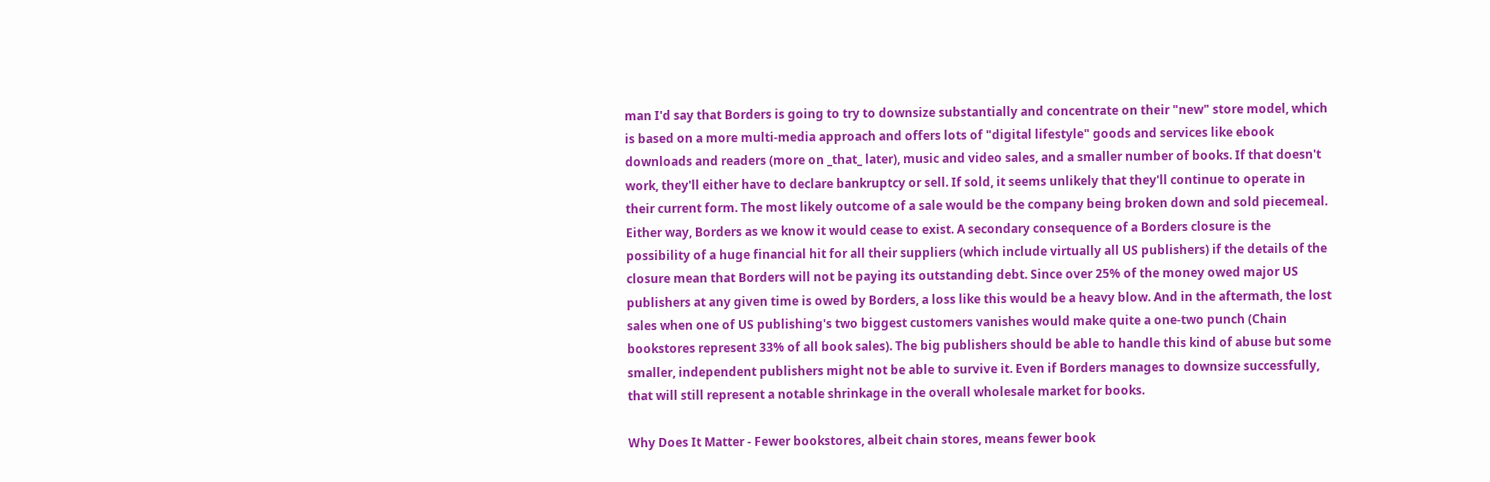man I'd say that Borders is going to try to downsize substantially and concentrate on their "new" store model, which is based on a more multi-media approach and offers lots of "digital lifestyle" goods and services like ebook downloads and readers (more on _that_ later), music and video sales, and a smaller number of books. If that doesn't work, they'll either have to declare bankruptcy or sell. If sold, it seems unlikely that they'll continue to operate in their current form. The most likely outcome of a sale would be the company being broken down and sold piecemeal. Either way, Borders as we know it would cease to exist. A secondary consequence of a Borders closure is the possibility of a huge financial hit for all their suppliers (which include virtually all US publishers) if the details of the closure mean that Borders will not be paying its outstanding debt. Since over 25% of the money owed major US publishers at any given time is owed by Borders, a loss like this would be a heavy blow. And in the aftermath, the lost sales when one of US publishing's two biggest customers vanishes would make quite a one-two punch (Chain bookstores represent 33% of all book sales). The big publishers should be able to handle this kind of abuse but some smaller, independent publishers might not be able to survive it. Even if Borders manages to downsize successfully, that will still represent a notable shrinkage in the overall wholesale market for books.

Why Does It Matter - Fewer bookstores, albeit chain stores, means fewer book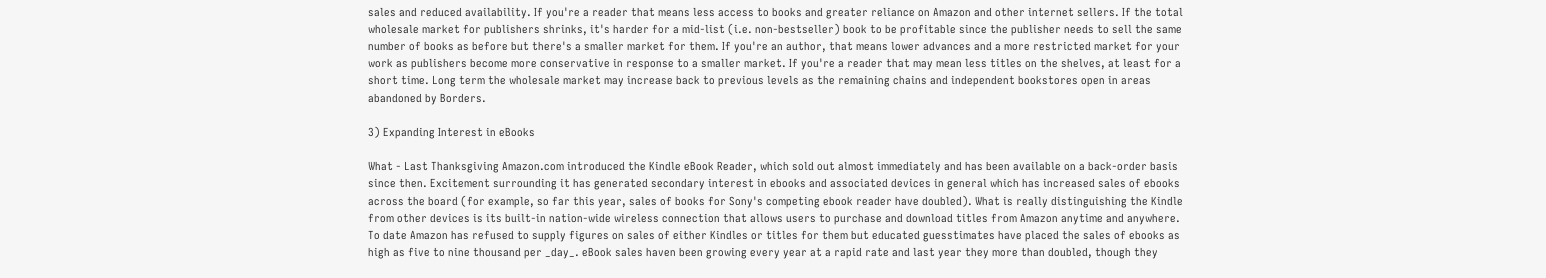sales and reduced availability. If you're a reader that means less access to books and greater reliance on Amazon and other internet sellers. If the total wholesale market for publishers shrinks, it's harder for a mid-list (i.e. non-bestseller) book to be profitable since the publisher needs to sell the same number of books as before but there's a smaller market for them. If you're an author, that means lower advances and a more restricted market for your work as publishers become more conservative in response to a smaller market. If you're a reader that may mean less titles on the shelves, at least for a short time. Long term the wholesale market may increase back to previous levels as the remaining chains and independent bookstores open in areas abandoned by Borders.

3) Expanding Interest in eBooks

What - Last Thanksgiving Amazon.com introduced the Kindle eBook Reader, which sold out almost immediately and has been available on a back-order basis since then. Excitement surrounding it has generated secondary interest in ebooks and associated devices in general which has increased sales of ebooks across the board (for example, so far this year, sales of books for Sony's competing ebook reader have doubled). What is really distinguishing the Kindle from other devices is its built-in nation-wide wireless connection that allows users to purchase and download titles from Amazon anytime and anywhere. To date Amazon has refused to supply figures on sales of either Kindles or titles for them but educated guesstimates have placed the sales of ebooks as high as five to nine thousand per _day_. eBook sales haven been growing every year at a rapid rate and last year they more than doubled, though they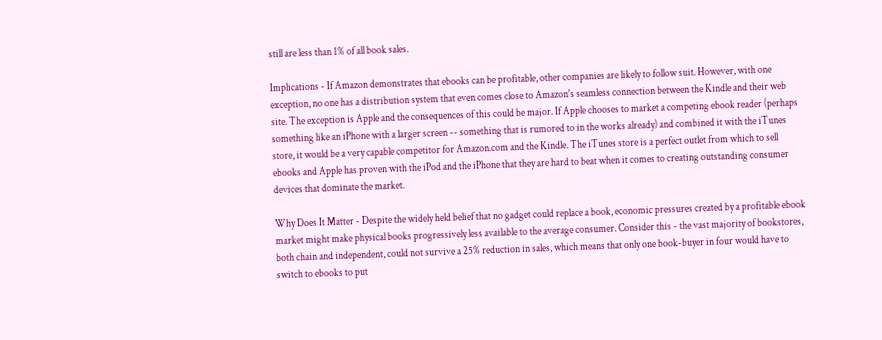still are less than 1% of all book sales.

Implications - If Amazon demonstrates that ebooks can be profitable, other companies are likely to follow suit. However, with one exception, no one has a distribution system that even comes close to Amazon's seamless connection between the Kindle and their web site. The exception is Apple and the consequences of this could be major. If Apple chooses to market a competing ebook reader (perhaps something like an iPhone with a larger screen -- something that is rumored to in the works already) and combined it with the iTunes store, it would be a very capable competitor for Amazon.com and the Kindle. The iTunes store is a perfect outlet from which to sell ebooks and Apple has proven with the iPod and the iPhone that they are hard to beat when it comes to creating outstanding consumer devices that dominate the market.

Why Does It Matter - Despite the widely held belief that no gadget could replace a book, economic pressures created by a profitable ebook market might make physical books progressively less available to the average consumer. Consider this - the vast majority of bookstores, both chain and independent, could not survive a 25% reduction in sales, which means that only one book-buyer in four would have to switch to ebooks to put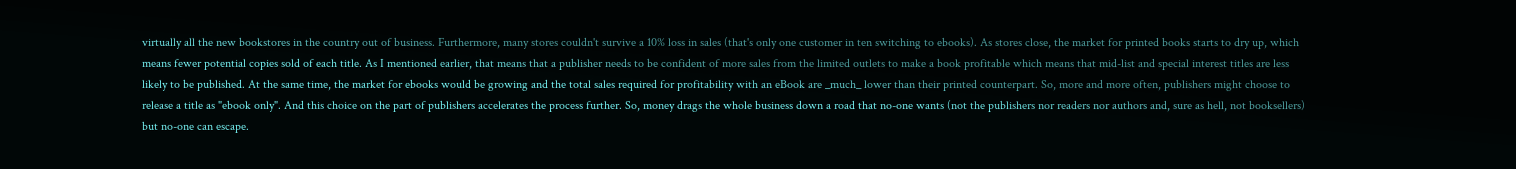virtually all the new bookstores in the country out of business. Furthermore, many stores couldn't survive a 10% loss in sales (that's only one customer in ten switching to ebooks). As stores close, the market for printed books starts to dry up, which means fewer potential copies sold of each title. As I mentioned earlier, that means that a publisher needs to be confident of more sales from the limited outlets to make a book profitable which means that mid-list and special interest titles are less likely to be published. At the same time, the market for ebooks would be growing and the total sales required for profitability with an eBook are _much_ lower than their printed counterpart. So, more and more often, publishers might choose to release a title as "ebook only". And this choice on the part of publishers accelerates the process further. So, money drags the whole business down a road that no-one wants (not the publishers nor readers nor authors and, sure as hell, not booksellers) but no-one can escape.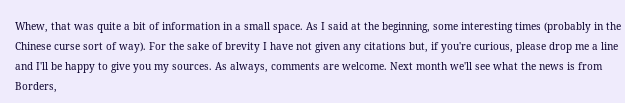Whew, that was quite a bit of information in a small space. As I said at the beginning, some interesting times (probably in the Chinese curse sort of way). For the sake of brevity I have not given any citations but, if you're curious, please drop me a line and I'll be happy to give you my sources. As always, comments are welcome. Next month we'll see what the news is from Borders,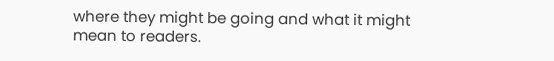where they might be going and what it might mean to readers.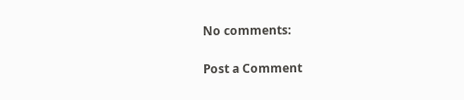No comments:

Post a Comment